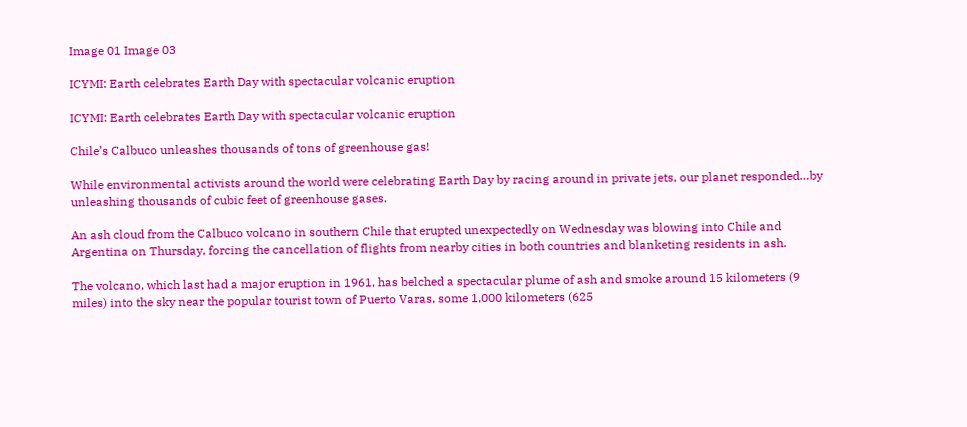Image 01 Image 03

ICYMI: Earth celebrates Earth Day with spectacular volcanic eruption

ICYMI: Earth celebrates Earth Day with spectacular volcanic eruption

Chile’s Calbuco unleashes thousands of tons of greenhouse gas!

While environmental activists around the world were celebrating Earth Day by racing around in private jets, our planet responded…by unleashing thousands of cubic feet of greenhouse gases.

An ash cloud from the Calbuco volcano in southern Chile that erupted unexpectedly on Wednesday was blowing into Chile and Argentina on Thursday, forcing the cancellation of flights from nearby cities in both countries and blanketing residents in ash.

The volcano, which last had a major eruption in 1961, has belched a spectacular plume of ash and smoke around 15 kilometers (9 miles) into the sky near the popular tourist town of Puerto Varas, some 1,000 kilometers (625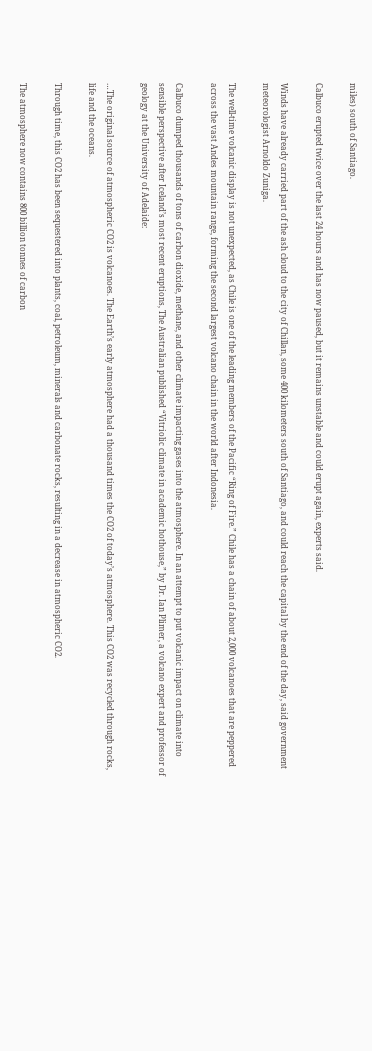miles) south of Santiago.

Calbuco erupted twice over the last 24 hours and has now paused, but it remains unstable and could erupt again, experts said.

Winds have already carried part of the ash cloud to the city of Chillan, some 400 kilometers south of Santiago, and could reach the capital by the end of the day, said government meteorologist Arnoldo Zuniga.

The well-time volcanic display is not unexpected, as Chile is one of the leading members of the Pacific “Ring of Fire.” Chile has a chain of about 2,000 volcanoes that are peppered across the vast Andes mountain range, forming the second largest volcano chain in the world after Indonesia.

Calbuco dumped thousands of tons of carbon dioxide, methane, and other climate impacting gases into the atmosphere. In an attempt to put volcanic impact on climate into sensible perspective after Iceland’s most recent eruptions, The Australian published “Vitriolic climate in academic hothouse,” by Dr. Ian Plimer, a volcano expert and professor of geology at the University of Adelaide:

…The original source of atmospheric CO2 is volcanoes. The Earth’s early atmosphere had a thousand times the CO2 of today’s atmosphere. This CO2 was recycled through rocks, life and the oceans.

Through time, this CO2 has been sequestered into plants, coal, petroleum, minerals and carbonate rocks, resulting in a decrease in atmospheric CO2.

The atmosphere now contains 800 billion tonnes of carbon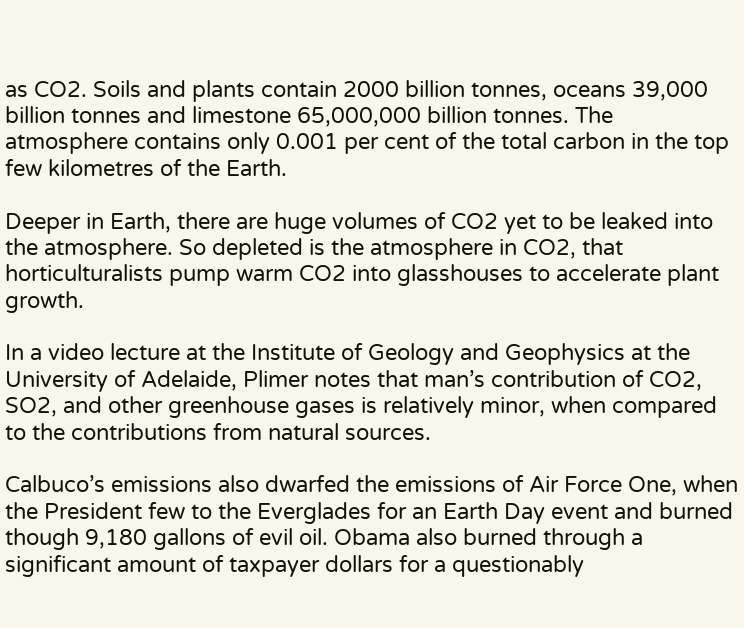as CO2. Soils and plants contain 2000 billion tonnes, oceans 39,000 billion tonnes and limestone 65,000,000 billion tonnes. The atmosphere contains only 0.001 per cent of the total carbon in the top few kilometres of the Earth.

Deeper in Earth, there are huge volumes of CO2 yet to be leaked into the atmosphere. So depleted is the atmosphere in CO2, that horticulturalists pump warm CO2 into glasshouses to accelerate plant growth.

In a video lecture at the Institute of Geology and Geophysics at the University of Adelaide, Plimer notes that man’s contribution of CO2, SO2, and other greenhouse gases is relatively minor, when compared to the contributions from natural sources.

Calbuco’s emissions also dwarfed the emissions of Air Force One, when the President few to the Everglades for an Earth Day event and burned though 9,180 gallons of evil oil. Obama also burned through a significant amount of taxpayer dollars for a questionably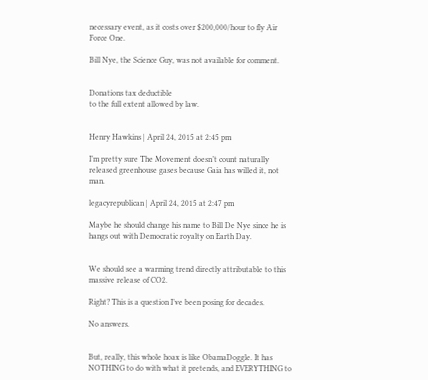necessary event, as it costs over $200,000/hour to fly Air Force One.

Bill Nye, the Science Guy, was not available for comment.


Donations tax deductible
to the full extent allowed by law.


Henry Hawkins | April 24, 2015 at 2:45 pm

I’m pretty sure The Movement doesn’t count naturally released greenhouse gases because Gaia has willed it, not man.

legacyrepublican | April 24, 2015 at 2:47 pm

Maybe he should change his name to Bill De Nye since he is hangs out with Democratic royalty on Earth Day.


We should see a warming trend directly attributable to this massive release of CO2.

Right? This is a question I’ve been posing for decades.

No answers.


But, really, this whole hoax is like ObamaDoggle. It has NOTHING to do with what it pretends, and EVERYTHING to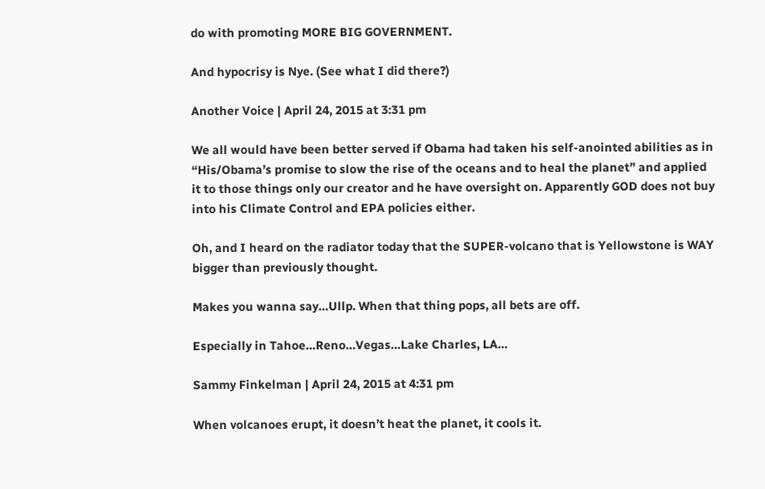do with promoting MORE BIG GOVERNMENT.

And hypocrisy is Nye. (See what I did there?)

Another Voice | April 24, 2015 at 3:31 pm

We all would have been better served if Obama had taken his self-anointed abilities as in “His/Obama’s promise to slow the rise of the oceans and to heal the planet” and applied it to those things only our creator and he have oversight on. Apparently GOD does not buy into his Climate Control and EPA policies either.

Oh, and I heard on the radiator today that the SUPER-volcano that is Yellowstone is WAY bigger than previously thought.

Makes you wanna say…Ullp. When that thing pops, all bets are off.

Especially in Tahoe…Reno…Vegas…Lake Charles, LA…

Sammy Finkelman | April 24, 2015 at 4:31 pm

When volcanoes erupt, it doesn’t heat the planet, it cools it.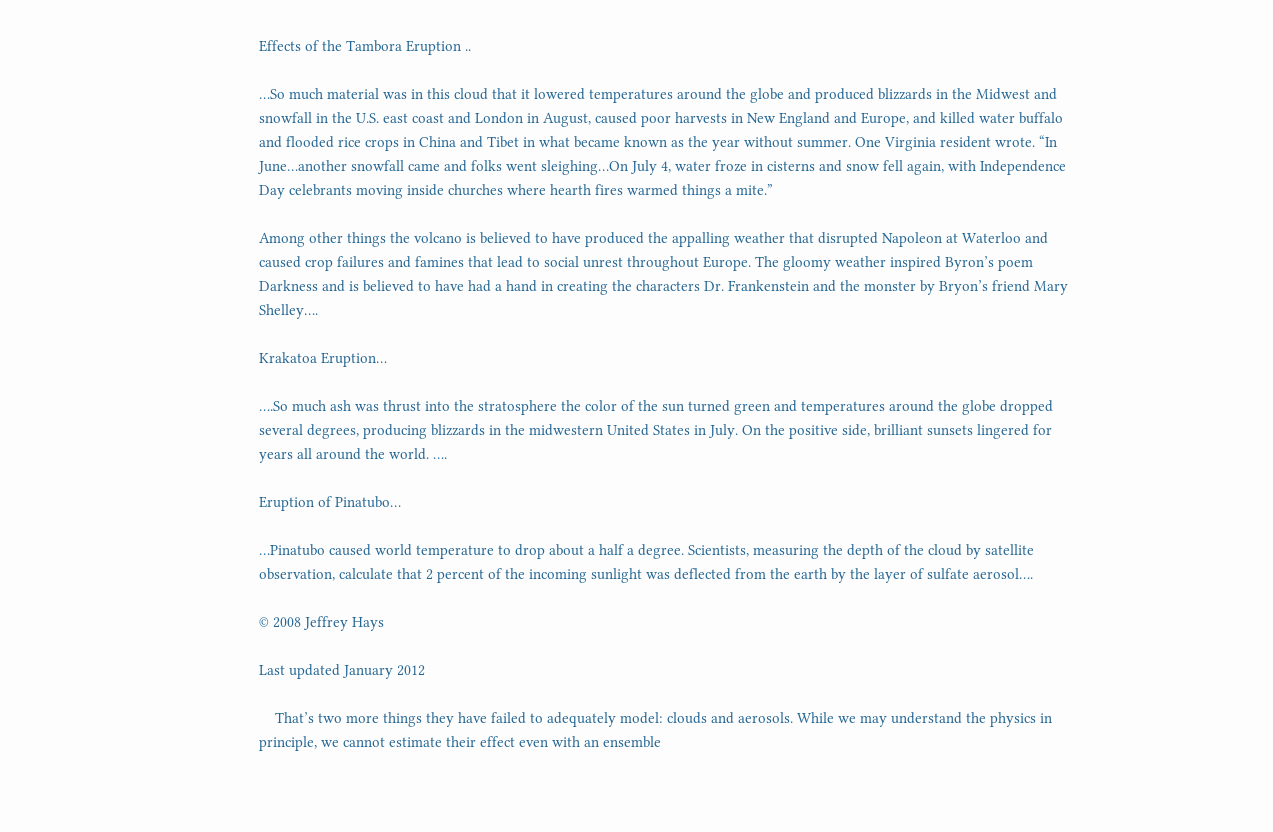Effects of the Tambora Eruption ..

…So much material was in this cloud that it lowered temperatures around the globe and produced blizzards in the Midwest and snowfall in the U.S. east coast and London in August, caused poor harvests in New England and Europe, and killed water buffalo and flooded rice crops in China and Tibet in what became known as the year without summer. One Virginia resident wrote. “In June…another snowfall came and folks went sleighing…On July 4, water froze in cisterns and snow fell again, with Independence Day celebrants moving inside churches where hearth fires warmed things a mite.”

Among other things the volcano is believed to have produced the appalling weather that disrupted Napoleon at Waterloo and caused crop failures and famines that lead to social unrest throughout Europe. The gloomy weather inspired Byron’s poem Darkness and is believed to have had a hand in creating the characters Dr. Frankenstein and the monster by Bryon’s friend Mary Shelley….

Krakatoa Eruption…

….So much ash was thrust into the stratosphere the color of the sun turned green and temperatures around the globe dropped several degrees, producing blizzards in the midwestern United States in July. On the positive side, brilliant sunsets lingered for years all around the world. ….

Eruption of Pinatubo…

…Pinatubo caused world temperature to drop about a half a degree. Scientists, measuring the depth of the cloud by satellite observation, calculate that 2 percent of the incoming sunlight was deflected from the earth by the layer of sulfate aerosol….

© 2008 Jeffrey Hays

Last updated January 2012

    That’s two more things they have failed to adequately model: clouds and aerosols. While we may understand the physics in principle, we cannot estimate their effect even with an ensemble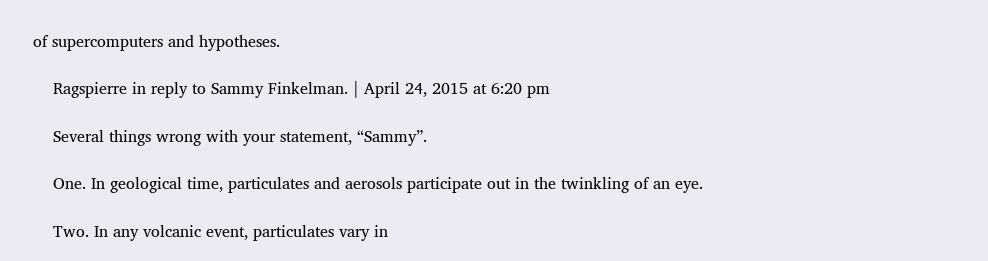of supercomputers and hypotheses.

    Ragspierre in reply to Sammy Finkelman. | April 24, 2015 at 6:20 pm

    Several things wrong with your statement, “Sammy”.

    One. In geological time, particulates and aerosols participate out in the twinkling of an eye.

    Two. In any volcanic event, particulates vary in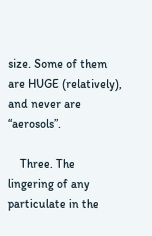size. Some of them are HUGE (relatively), and never are “aerosols”.

    Three. The lingering of any particulate in the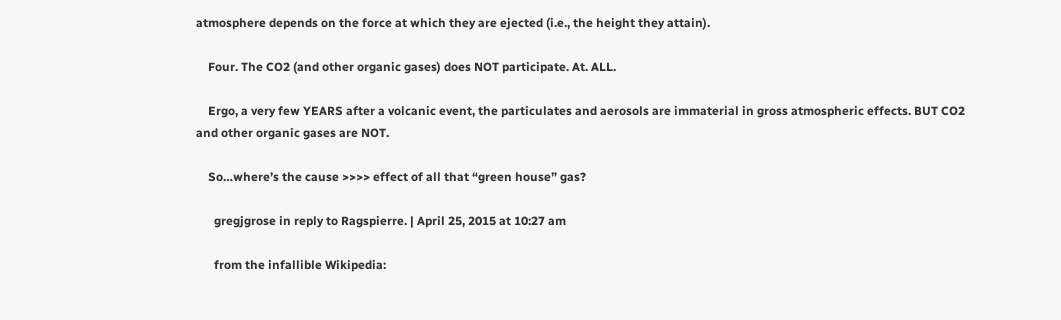atmosphere depends on the force at which they are ejected (i.e., the height they attain).

    Four. The CO2 (and other organic gases) does NOT participate. At. ALL.

    Ergo, a very few YEARS after a volcanic event, the particulates and aerosols are immaterial in gross atmospheric effects. BUT CO2 and other organic gases are NOT.

    So…where’s the cause >>>> effect of all that “green house” gas?

      gregjgrose in reply to Ragspierre. | April 25, 2015 at 10:27 am

      from the infallible Wikipedia: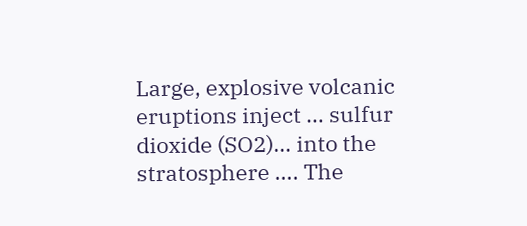Large, explosive volcanic eruptions inject … sulfur dioxide (SO2)… into the stratosphere …. The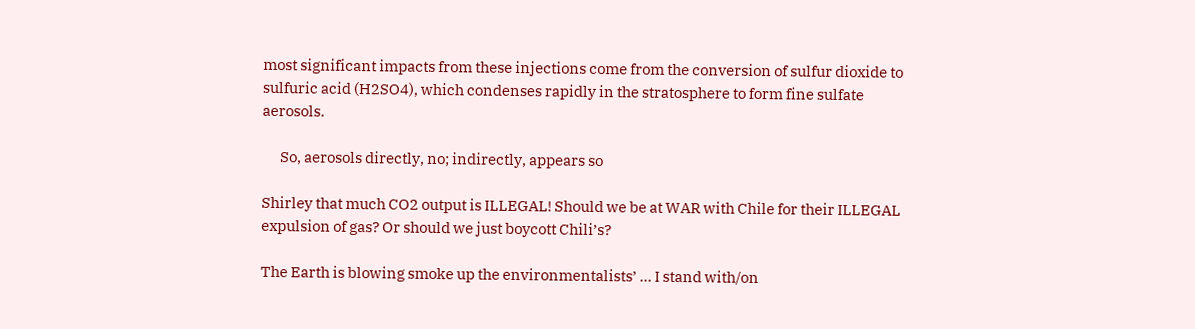most significant impacts from these injections come from the conversion of sulfur dioxide to sulfuric acid (H2SO4), which condenses rapidly in the stratosphere to form fine sulfate aerosols.

      So, aerosols directly, no; indirectly, appears so

Shirley that much CO2 output is ILLEGAL! Should we be at WAR with Chile for their ILLEGAL expulsion of gas? Or should we just boycott Chili’s?

The Earth is blowing smoke up the environmentalists’ … I stand with/on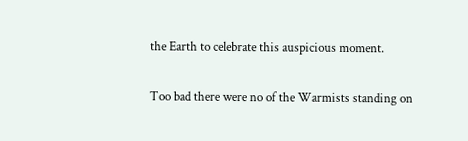the Earth to celebrate this auspicious moment.

Too bad there were no of the Warmists standing on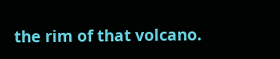the rim of that volcano.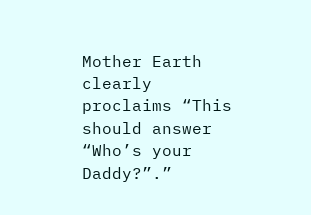Mother Earth clearly proclaims “This should answer “Who’s your Daddy?”.”